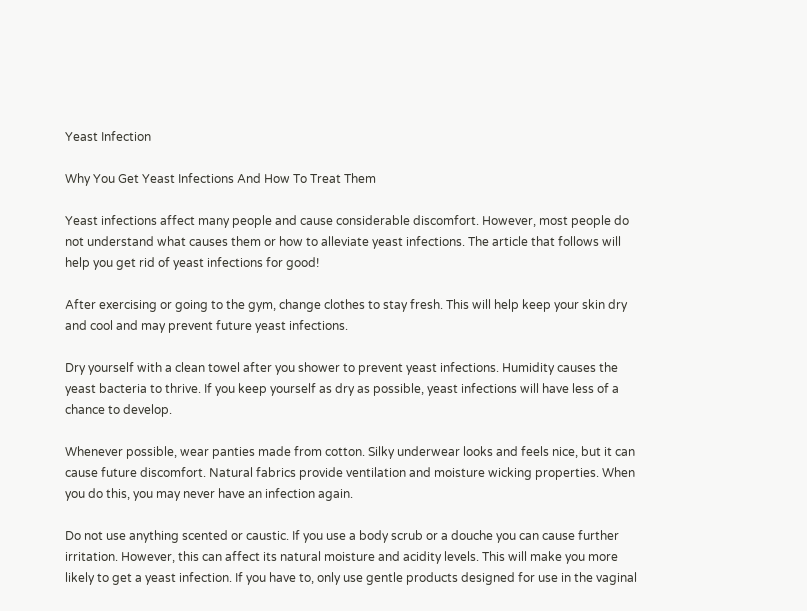Yeast Infection

Why You Get Yeast Infections And How To Treat Them

Yeast infections affect many people and cause considerable discomfort. However, most people do not understand what causes them or how to alleviate yeast infections. The article that follows will help you get rid of yeast infections for good!

After exercising or going to the gym, change clothes to stay fresh. This will help keep your skin dry and cool and may prevent future yeast infections.

Dry yourself with a clean towel after you shower to prevent yeast infections. Humidity causes the yeast bacteria to thrive. If you keep yourself as dry as possible, yeast infections will have less of a chance to develop.

Whenever possible, wear panties made from cotton. Silky underwear looks and feels nice, but it can cause future discomfort. Natural fabrics provide ventilation and moisture wicking properties. When you do this, you may never have an infection again.

Do not use anything scented or caustic. If you use a body scrub or a douche you can cause further irritation. However, this can affect its natural moisture and acidity levels. This will make you more likely to get a yeast infection. If you have to, only use gentle products designed for use in the vaginal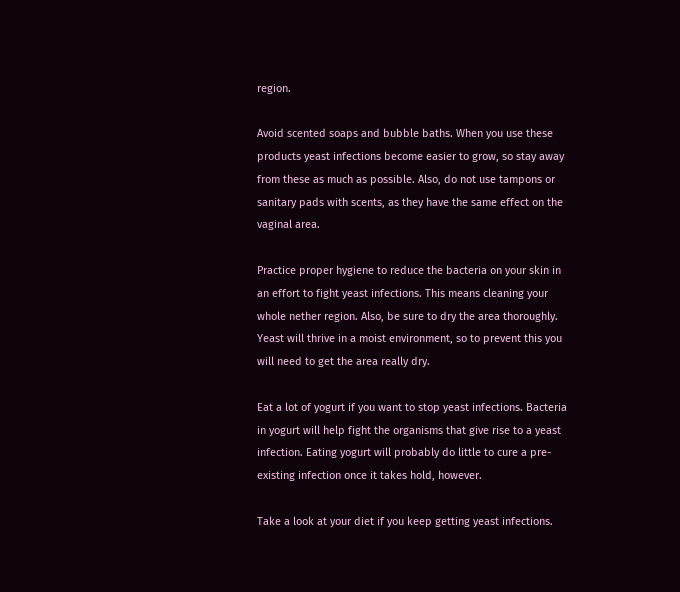region.

Avoid scented soaps and bubble baths. When you use these products yeast infections become easier to grow, so stay away from these as much as possible. Also, do not use tampons or sanitary pads with scents, as they have the same effect on the vaginal area.

Practice proper hygiene to reduce the bacteria on your skin in an effort to fight yeast infections. This means cleaning your whole nether region. Also, be sure to dry the area thoroughly. Yeast will thrive in a moist environment, so to prevent this you will need to get the area really dry.

Eat a lot of yogurt if you want to stop yeast infections. Bacteria in yogurt will help fight the organisms that give rise to a yeast infection. Eating yogurt will probably do little to cure a pre-existing infection once it takes hold, however.

Take a look at your diet if you keep getting yeast infections.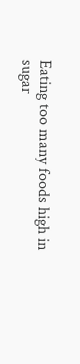Eating too many foods high in sugar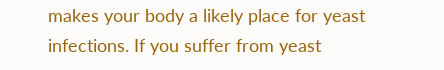makes your body a likely place for yeast infections. If you suffer from yeast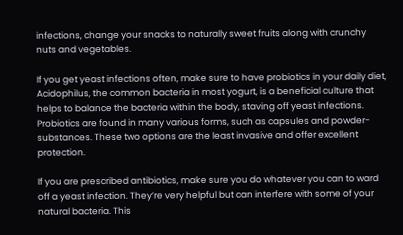infections, change your snacks to naturally sweet fruits along with crunchy nuts and vegetables.

If you get yeast infections often, make sure to have probiotics in your daily diet, Acidophilus, the common bacteria in most yogurt, is a beneficial culture that helps to balance the bacteria within the body, staving off yeast infections. Probiotics are found in many various forms, such as capsules and powder-substances. These two options are the least invasive and offer excellent protection.

If you are prescribed antibiotics, make sure you do whatever you can to ward off a yeast infection. They’re very helpful but can interfere with some of your natural bacteria. This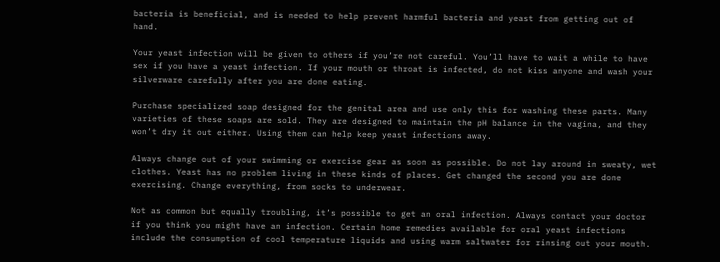bacteria is beneficial, and is needed to help prevent harmful bacteria and yeast from getting out of hand.

Your yeast infection will be given to others if you’re not careful. You’ll have to wait a while to have sex if you have a yeast infection. If your mouth or throat is infected, do not kiss anyone and wash your silverware carefully after you are done eating.

Purchase specialized soap designed for the genital area and use only this for washing these parts. Many varieties of these soaps are sold. They are designed to maintain the pH balance in the vagina, and they won’t dry it out either. Using them can help keep yeast infections away.

Always change out of your swimming or exercise gear as soon as possible. Do not lay around in sweaty, wet clothes. Yeast has no problem living in these kinds of places. Get changed the second you are done exercising. Change everything, from socks to underwear.

Not as common but equally troubling, it’s possible to get an oral infection. Always contact your doctor if you think you might have an infection. Certain home remedies available for oral yeast infections include the consumption of cool temperature liquids and using warm saltwater for rinsing out your mouth.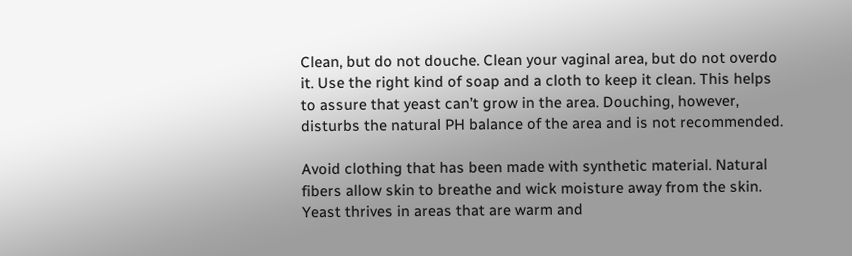Clean, but do not douche. Clean your vaginal area, but do not overdo it. Use the right kind of soap and a cloth to keep it clean. This helps to assure that yeast can’t grow in the area. Douching, however, disturbs the natural PH balance of the area and is not recommended.

Avoid clothing that has been made with synthetic material. Natural fibers allow skin to breathe and wick moisture away from the skin. Yeast thrives in areas that are warm and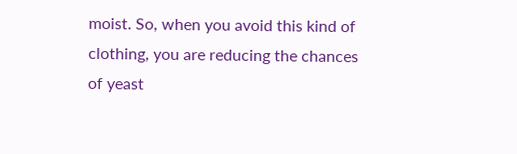moist. So, when you avoid this kind of clothing, you are reducing the chances of yeast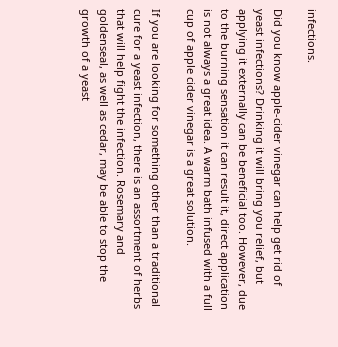infections.

Did you know apple-cider vinegar can help get rid of yeast infections? Drinking it will bring you relief, but applying it externally can be beneficial too. However, due to the burning sensation it can result it, direct application is not always a great idea. A warm bath infused with a full cup of apple cider vinegar is a great solution.

If you are looking for something other than a traditional cure for a yeast infection, there is an assortment of herbs that will help fight the infection. Rosemary and goldenseal, as well as cedar, may be able to stop the growth of a yeast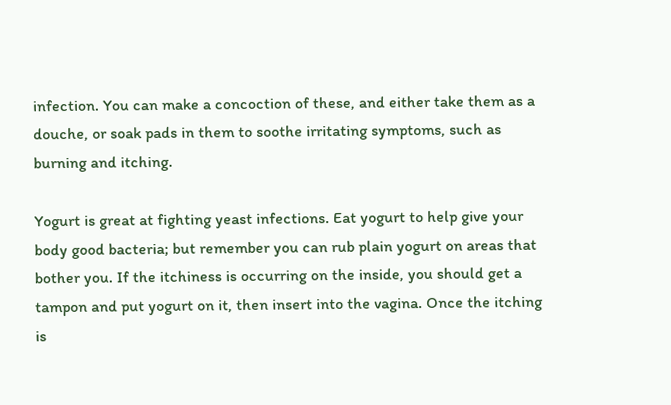infection. You can make a concoction of these, and either take them as a douche, or soak pads in them to soothe irritating symptoms, such as burning and itching.

Yogurt is great at fighting yeast infections. Eat yogurt to help give your body good bacteria; but remember you can rub plain yogurt on areas that bother you. If the itchiness is occurring on the inside, you should get a tampon and put yogurt on it, then insert into the vagina. Once the itching is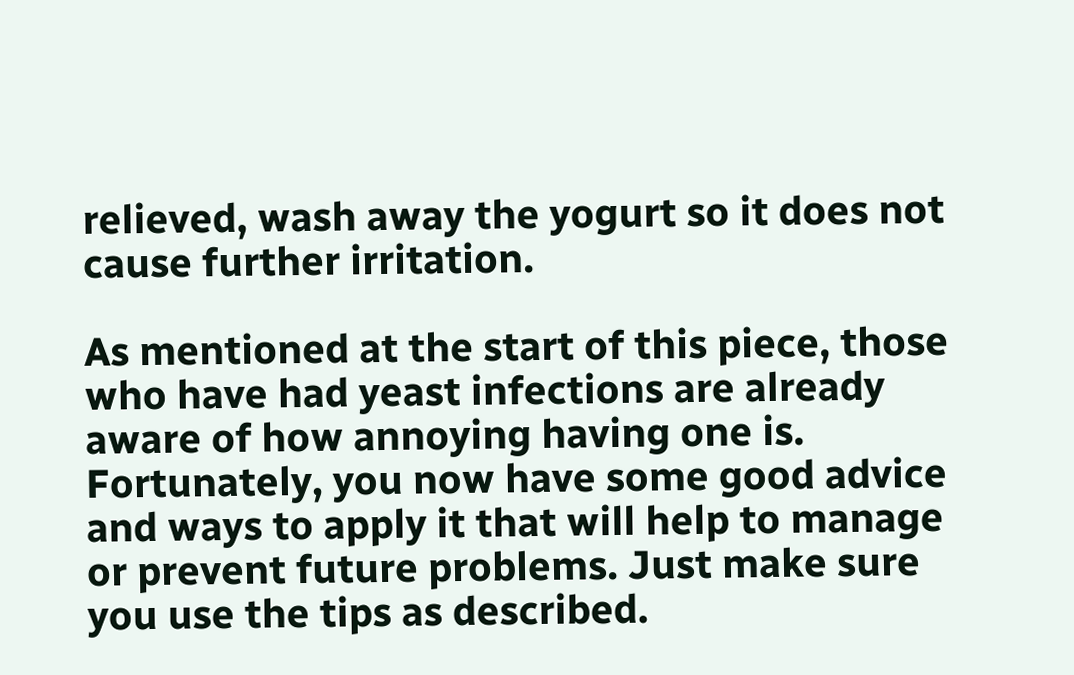relieved, wash away the yogurt so it does not cause further irritation.

As mentioned at the start of this piece, those who have had yeast infections are already aware of how annoying having one is. Fortunately, you now have some good advice and ways to apply it that will help to manage or prevent future problems. Just make sure you use the tips as described.